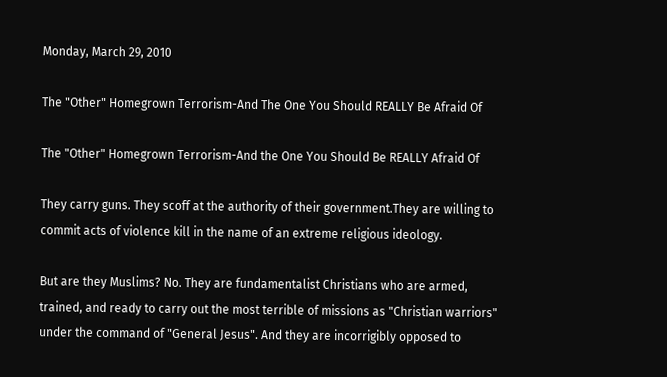Monday, March 29, 2010

The "Other" Homegrown Terrorism-And The One You Should REALLY Be Afraid Of

The "Other" Homegrown Terrorism-And the One You Should Be REALLY Afraid Of

They carry guns. They scoff at the authority of their government.They are willing to
commit acts of violence kill in the name of an extreme religious ideology.

But are they Muslims? No. They are fundamentalist Christians who are armed, trained, and ready to carry out the most terrible of missions as "Christian warriors" under the command of "General Jesus". And they are incorrigibly opposed to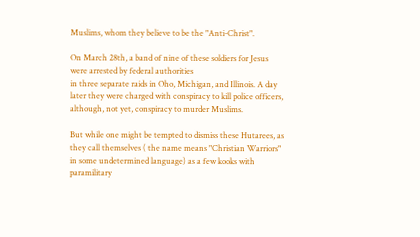Muslims, whom they believe to be the "Anti-Christ".

On March 28th, a band of nine of these soldiers for Jesus were arrested by federal authorities
in three separate raids in Oho, Michigan, and Illinois. A day later they were charged with conspiracy to kill police officers, although, not yet, conspiracy to murder Muslims.

But while one might be tempted to dismiss these Hutarees, as they call themselves ( the name means "Christian Warriors" in some undetermined language) as a few kooks with paramilitary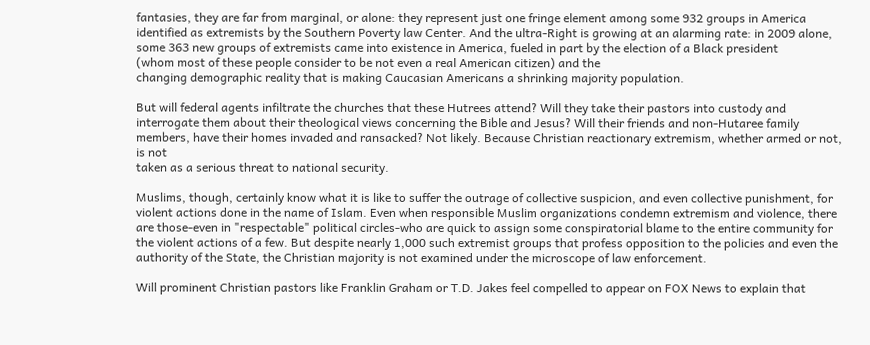fantasies, they are far from marginal, or alone: they represent just one fringe element among some 932 groups in America identified as extremists by the Southern Poverty law Center. And the ultra-Right is growing at an alarming rate: in 2009 alone, some 363 new groups of extremists came into existence in America, fueled in part by the election of a Black president
(whom most of these people consider to be not even a real American citizen) and the
changing demographic reality that is making Caucasian Americans a shrinking majority population.

But will federal agents infiltrate the churches that these Hutrees attend? Will they take their pastors into custody and interrogate them about their theological views concerning the Bible and Jesus? Will their friends and non-Hutaree family members, have their homes invaded and ransacked? Not likely. Because Christian reactionary extremism, whether armed or not, is not
taken as a serious threat to national security.

Muslims, though, certainly know what it is like to suffer the outrage of collective suspicion, and even collective punishment, for violent actions done in the name of Islam. Even when responsible Muslim organizations condemn extremism and violence, there are those-even in "respectable" political circles-who are quick to assign some conspiratorial blame to the entire community for the violent actions of a few. But despite nearly 1,000 such extremist groups that profess opposition to the policies and even the authority of the State, the Christian majority is not examined under the microscope of law enforcement.

Will prominent Christian pastors like Franklin Graham or T.D. Jakes feel compelled to appear on FOX News to explain that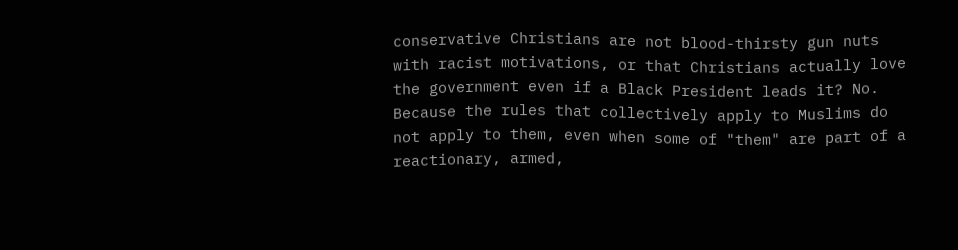conservative Christians are not blood-thirsty gun nuts with racist motivations, or that Christians actually love the government even if a Black President leads it? No. Because the rules that collectively apply to Muslims do not apply to them, even when some of "them" are part of a reactionary, armed,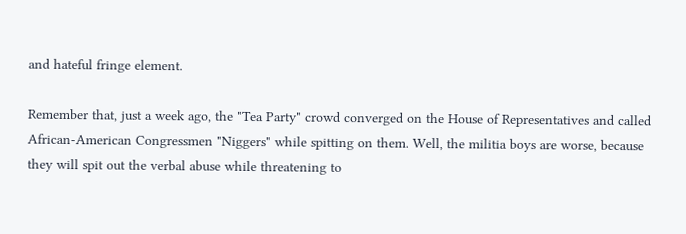and hateful fringe element.

Remember that, just a week ago, the "Tea Party" crowd converged on the House of Representatives and called African-American Congressmen "Niggers" while spitting on them. Well, the militia boys are worse, because they will spit out the verbal abuse while threatening to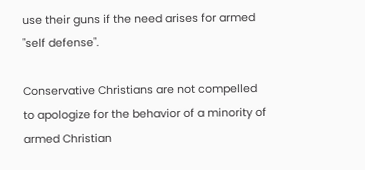use their guns if the need arises for armed "self defense".

Conservative Christians are not compelled to apologize for the behavior of a minority of armed Christian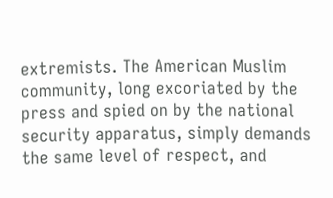extremists. The American Muslim community, long excoriated by the press and spied on by the national security apparatus, simply demands the same level of respect, and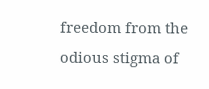freedom from the odious stigma of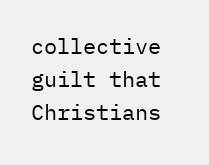collective guilt that Christians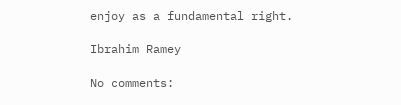enjoy as a fundamental right.

Ibrahim Ramey

No comments: